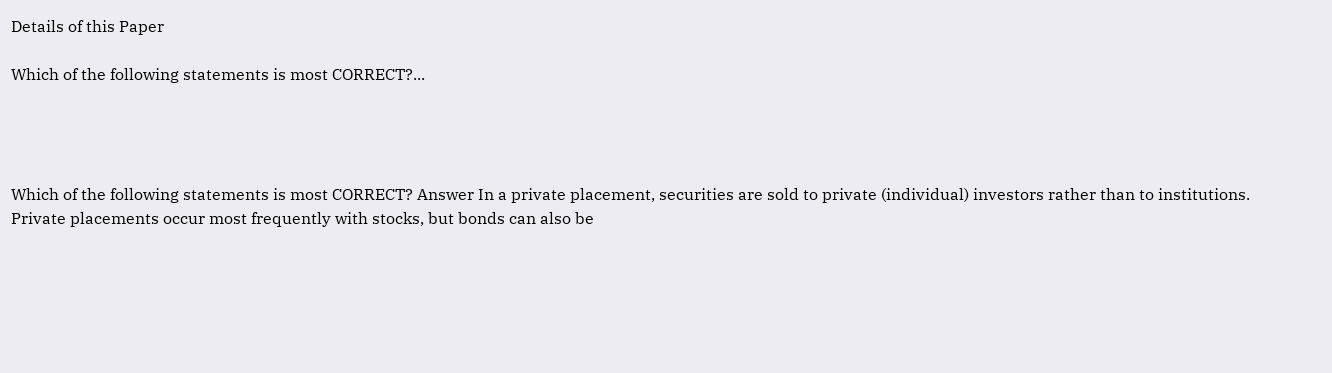Details of this Paper

Which of the following statements is most CORRECT?...




Which of the following statements is most CORRECT? Answer In a private placement, securities are sold to private (individual) investors rather than to institutions. Private placements occur most frequently with stocks, but bonds can also be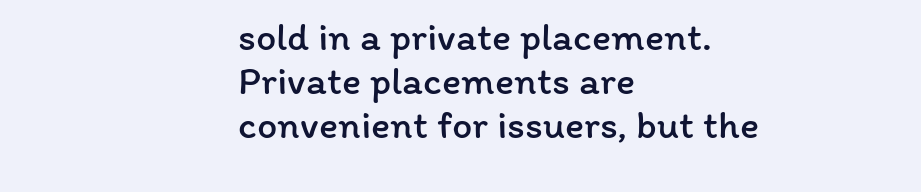sold in a private placement. Private placements are convenient for issuers, but the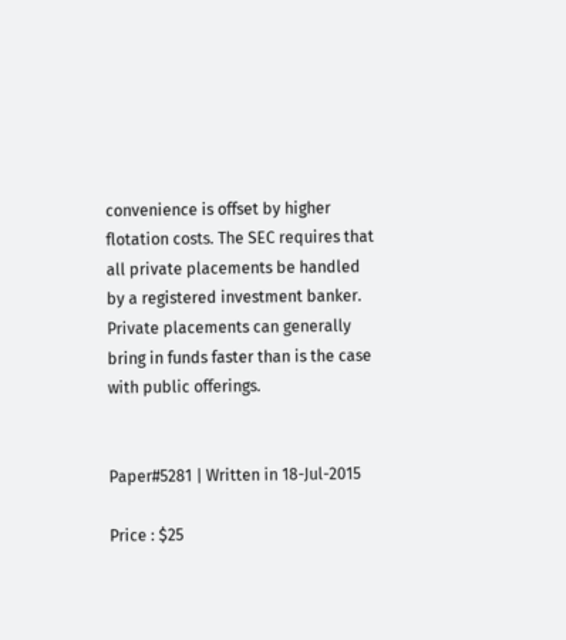convenience is offset by higher flotation costs. The SEC requires that all private placements be handled by a registered investment banker. Private placements can generally bring in funds faster than is the case with public offerings.


Paper#5281 | Written in 18-Jul-2015

Price : $25